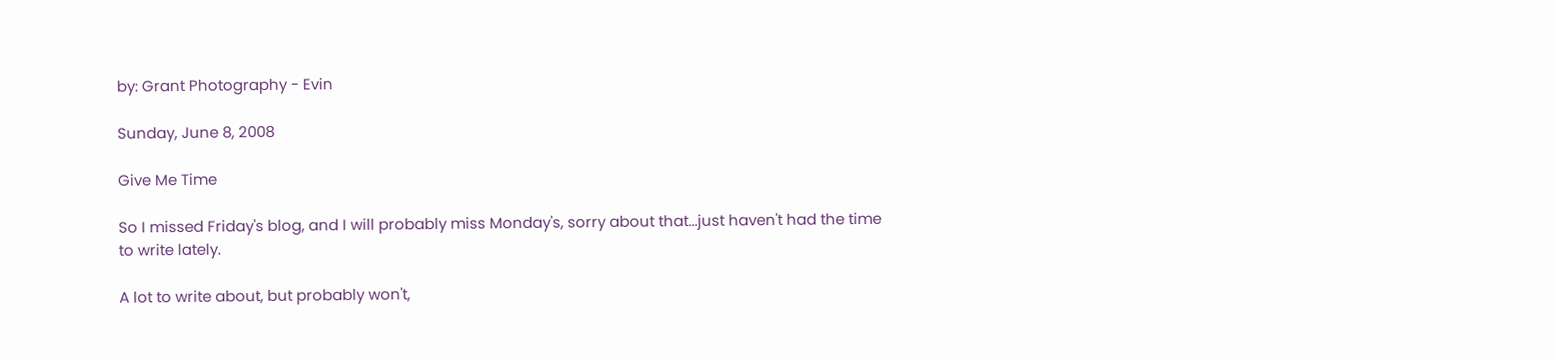by: Grant Photography - Evin

Sunday, June 8, 2008

Give Me Time

So I missed Friday's blog, and I will probably miss Monday's, sorry about that...just haven't had the time to write lately.

A lot to write about, but probably won't,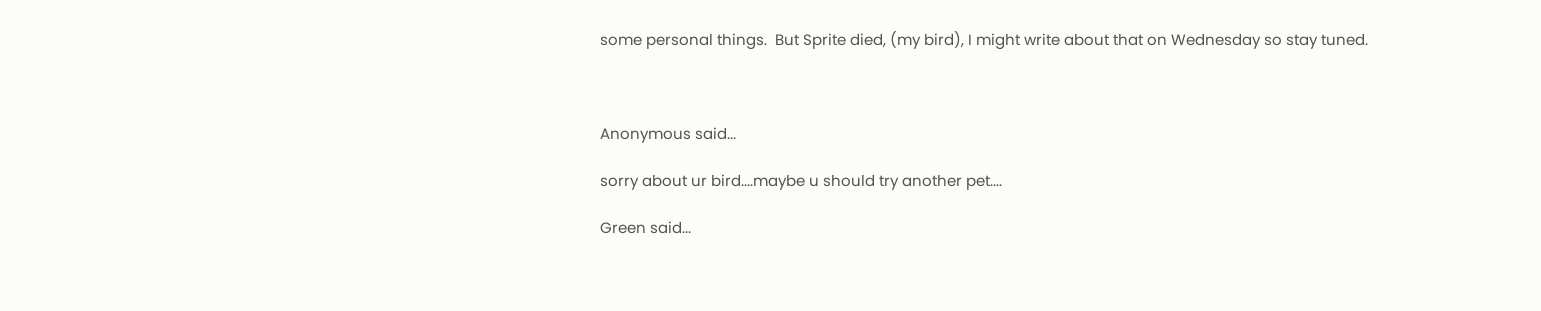some personal things.  But Sprite died, (my bird), I might write about that on Wednesday so stay tuned.



Anonymous said...

sorry about ur bird....maybe u should try another pet....

Green said...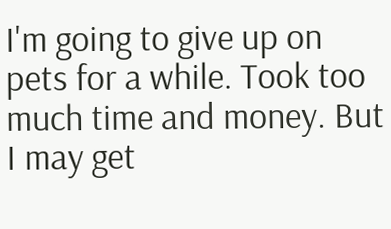I'm going to give up on pets for a while. Took too much time and money. But I may get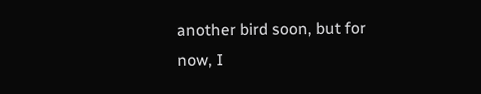another bird soon, but for now, I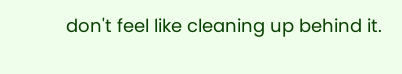don't feel like cleaning up behind it.